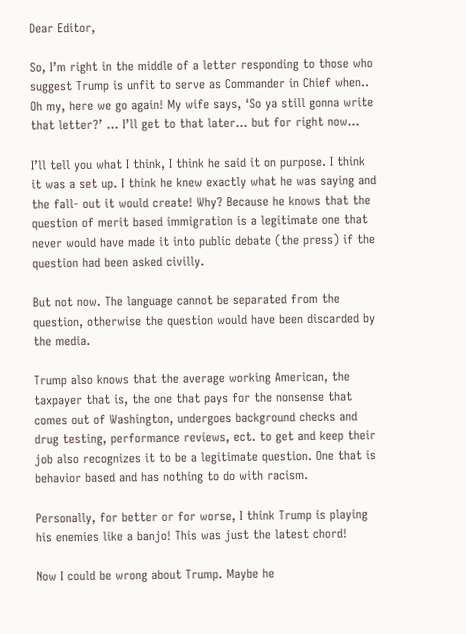Dear Editor,

So, I’m right in the middle of a letter responding to those who suggest Trump is unfit to serve as Commander in Chief when.. Oh my, here we go again! My wife says, ‘So ya still gonna write that letter?’ … I’ll get to that later… but for right now…

I’ll tell you what I think, I think he said it on purpose. I think it was a set up. I think he knew exactly what he was saying and the fall- out it would create! Why? Because he knows that the question of merit based immigration is a legitimate one that never would have made it into public debate (the press) if the question had been asked civilly.

But not now. The language cannot be separated from the question, otherwise the question would have been discarded by the media.

Trump also knows that the average working American, the taxpayer that is, the one that pays for the nonsense that comes out of Washington, undergoes background checks and drug testing, performance reviews, ect. to get and keep their job also recognizes it to be a legitimate question. One that is behavior based and has nothing to do with racism.

Personally, for better or for worse, I think Trump is playing his enemies like a banjo! This was just the latest chord!

Now I could be wrong about Trump. Maybe he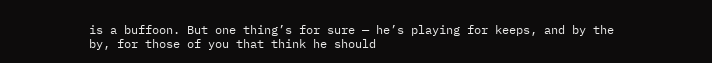is a buffoon. But one thing’s for sure — he’s playing for keeps, and by the by, for those of you that think he should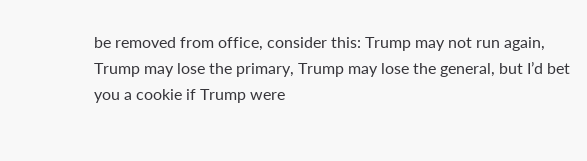be removed from office, consider this: Trump may not run again, Trump may lose the primary, Trump may lose the general, but I’d bet you a cookie if Trump were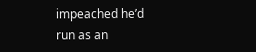impeached he’d run as an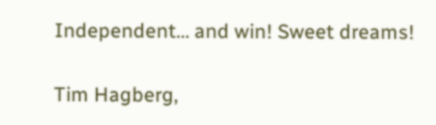Independent… and win! Sweet dreams!

Tim Hagberg,